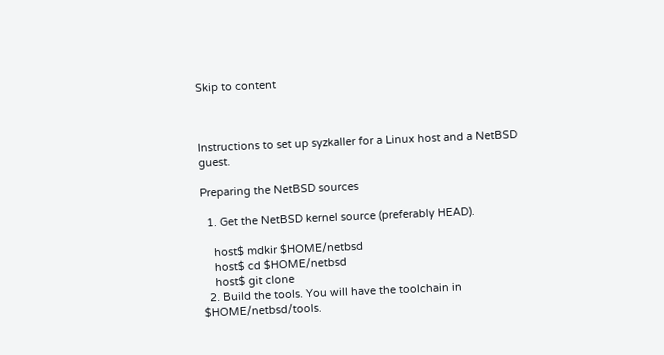Skip to content



Instructions to set up syzkaller for a Linux host and a NetBSD guest.

Preparing the NetBSD sources

  1. Get the NetBSD kernel source (preferably HEAD).

    host$ mdkir $HOME/netbsd
    host$ cd $HOME/netbsd
    host$ git clone
  2. Build the tools. You will have the toolchain in $HOME/netbsd/tools.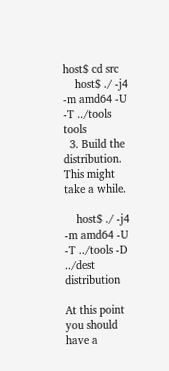host$ cd src
    host$ ./ -j4 -m amd64 -U -T ../tools tools
  3. Build the distribution. This might take a while.

    host$ ./ -j4 -m amd64 -U -T ../tools -D ../dest distribution

At this point you should have a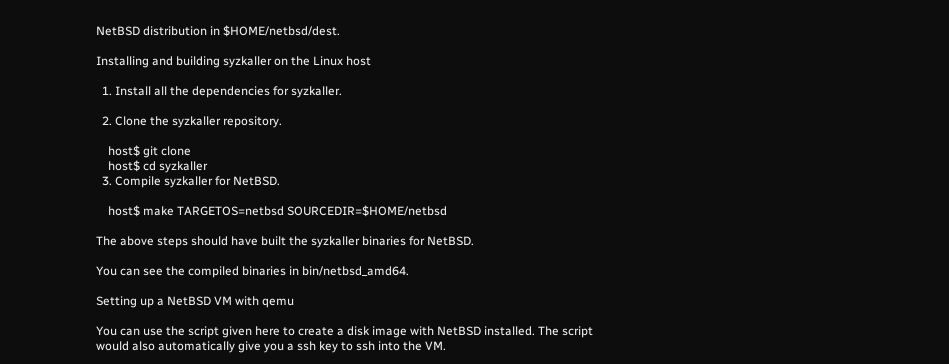NetBSD distribution in $HOME/netbsd/dest.

Installing and building syzkaller on the Linux host

  1. Install all the dependencies for syzkaller.

  2. Clone the syzkaller repository.

    host$ git clone
    host$ cd syzkaller
  3. Compile syzkaller for NetBSD.

    host$ make TARGETOS=netbsd SOURCEDIR=$HOME/netbsd

The above steps should have built the syzkaller binaries for NetBSD.

You can see the compiled binaries in bin/netbsd_amd64.

Setting up a NetBSD VM with qemu

You can use the script given here to create a disk image with NetBSD installed. The script would also automatically give you a ssh key to ssh into the VM.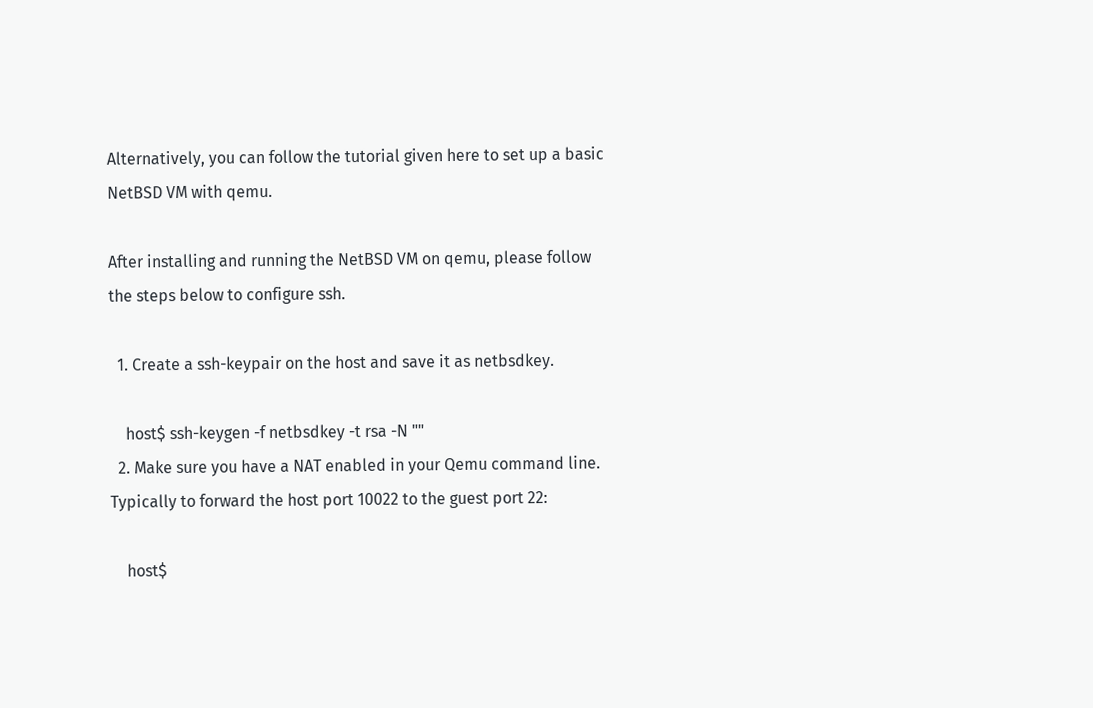Alternatively, you can follow the tutorial given here to set up a basic NetBSD VM with qemu.

After installing and running the NetBSD VM on qemu, please follow the steps below to configure ssh.

  1. Create a ssh-keypair on the host and save it as netbsdkey.

    host$ ssh-keygen -f netbsdkey -t rsa -N ""
  2. Make sure you have a NAT enabled in your Qemu command line. Typically to forward the host port 10022 to the guest port 22:

    host$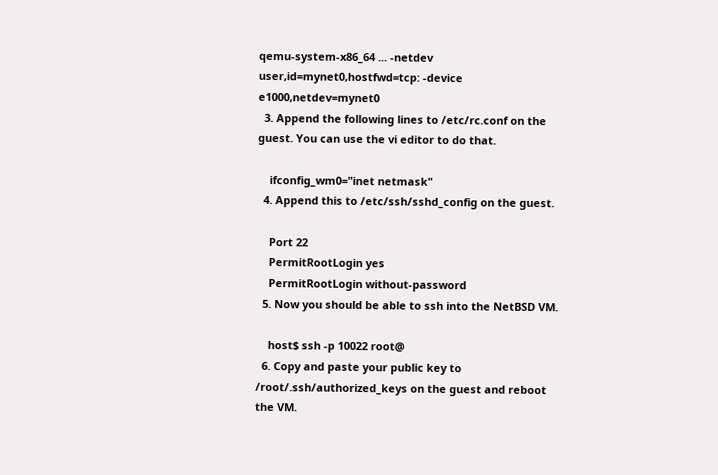qemu-system-x86_64 ... -netdev user,id=mynet0,hostfwd=tcp: -device e1000,netdev=mynet0
  3. Append the following lines to /etc/rc.conf on the guest. You can use the vi editor to do that.

    ifconfig_wm0="inet netmask"
  4. Append this to /etc/ssh/sshd_config on the guest.

    Port 22
    PermitRootLogin yes
    PermitRootLogin without-password
  5. Now you should be able to ssh into the NetBSD VM.

    host$ ssh -p 10022 root@
  6. Copy and paste your public key to /root/.ssh/authorized_keys on the guest and reboot the VM.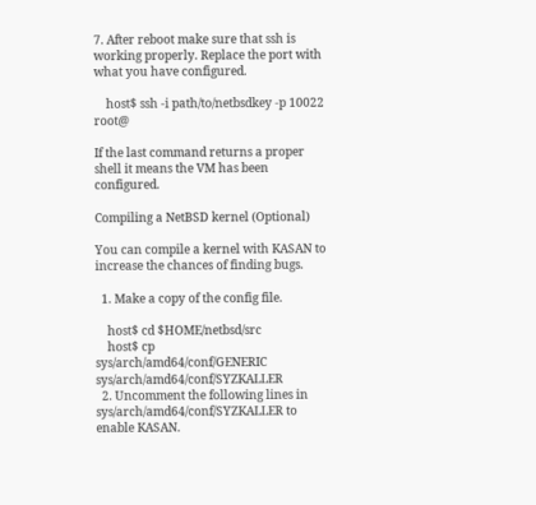7. After reboot make sure that ssh is working properly. Replace the port with what you have configured.

    host$ ssh -i path/to/netbsdkey -p 10022 root@

If the last command returns a proper shell it means the VM has been configured.

Compiling a NetBSD kernel (Optional)

You can compile a kernel with KASAN to increase the chances of finding bugs.

  1. Make a copy of the config file.

    host$ cd $HOME/netbsd/src
    host$ cp sys/arch/amd64/conf/GENERIC sys/arch/amd64/conf/SYZKALLER
  2. Uncomment the following lines in sys/arch/amd64/conf/SYZKALLER to enable KASAN.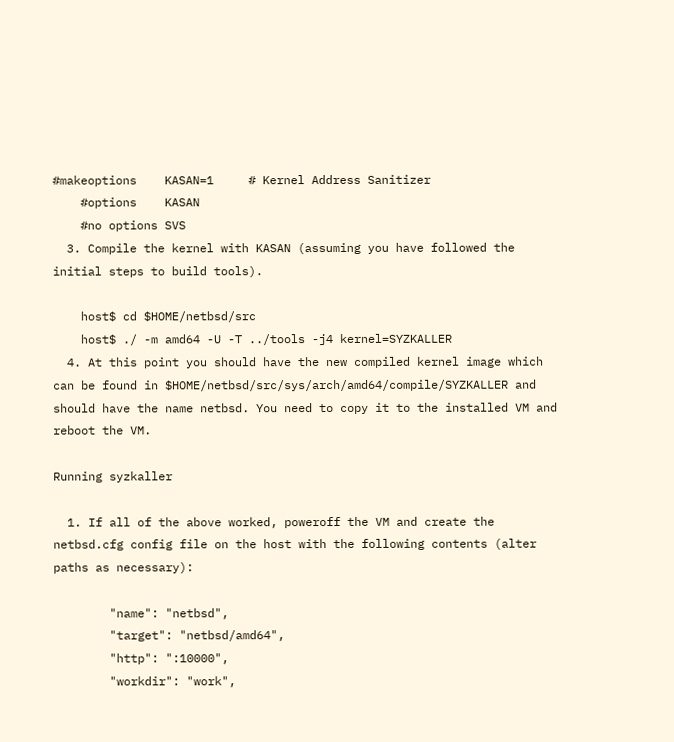#makeoptions    KASAN=1     # Kernel Address Sanitizer
    #options    KASAN
    #no options SVS
  3. Compile the kernel with KASAN (assuming you have followed the initial steps to build tools).

    host$ cd $HOME/netbsd/src
    host$ ./ -m amd64 -U -T ../tools -j4 kernel=SYZKALLER
  4. At this point you should have the new compiled kernel image which can be found in $HOME/netbsd/src/sys/arch/amd64/compile/SYZKALLER and should have the name netbsd. You need to copy it to the installed VM and reboot the VM.

Running syzkaller

  1. If all of the above worked, poweroff the VM and create the netbsd.cfg config file on the host with the following contents (alter paths as necessary):

        "name": "netbsd",
        "target": "netbsd/amd64",
        "http": ":10000",
        "workdir": "work",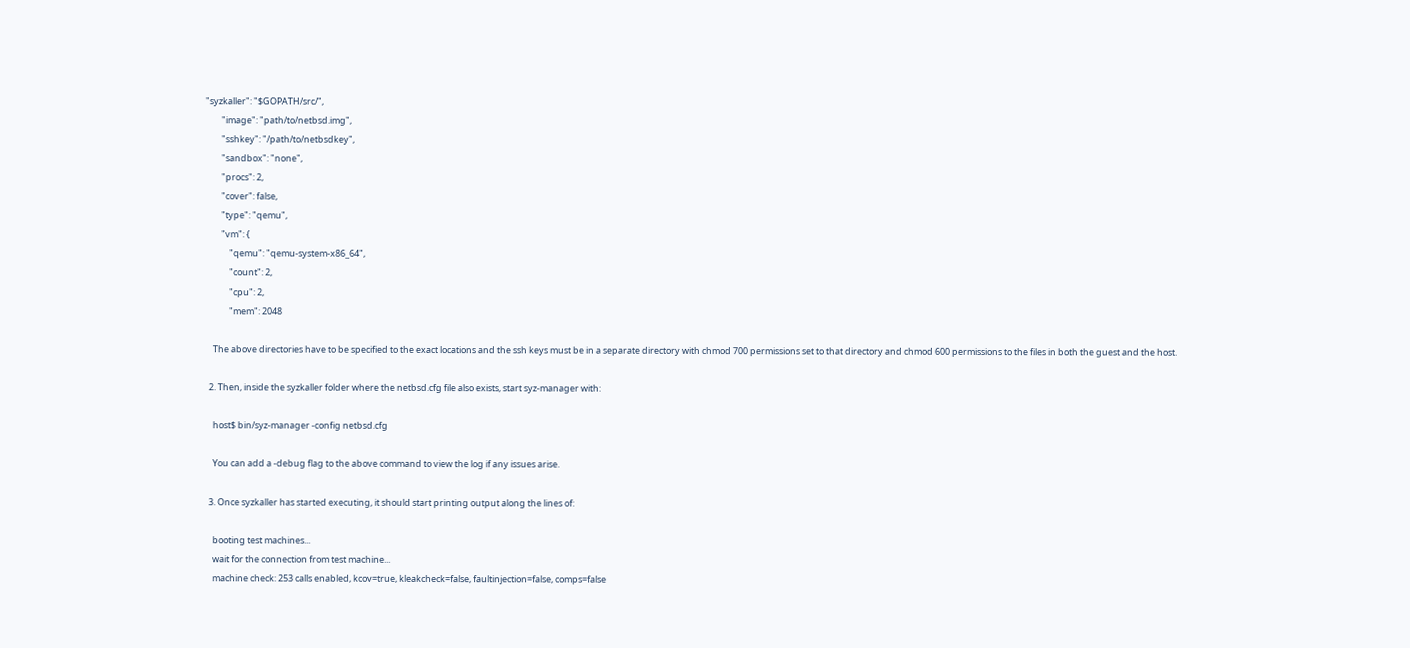"syzkaller": "$GOPATH/src/",
        "image": "path/to/netbsd.img",
        "sshkey": "/path/to/netbsdkey",
        "sandbox": "none",
        "procs": 2,
        "cover": false,
        "type": "qemu",
        "vm": {
            "qemu": "qemu-system-x86_64",
            "count": 2,
            "cpu": 2,
            "mem": 2048

    The above directories have to be specified to the exact locations and the ssh keys must be in a separate directory with chmod 700 permissions set to that directory and chmod 600 permissions to the files in both the guest and the host.

  2. Then, inside the syzkaller folder where the netbsd.cfg file also exists, start syz-manager with:

    host$ bin/syz-manager -config netbsd.cfg

    You can add a -debug flag to the above command to view the log if any issues arise.

  3. Once syzkaller has started executing, it should start printing output along the lines of:

    booting test machines...
    wait for the connection from test machine...
    machine check: 253 calls enabled, kcov=true, kleakcheck=false, faultinjection=false, comps=false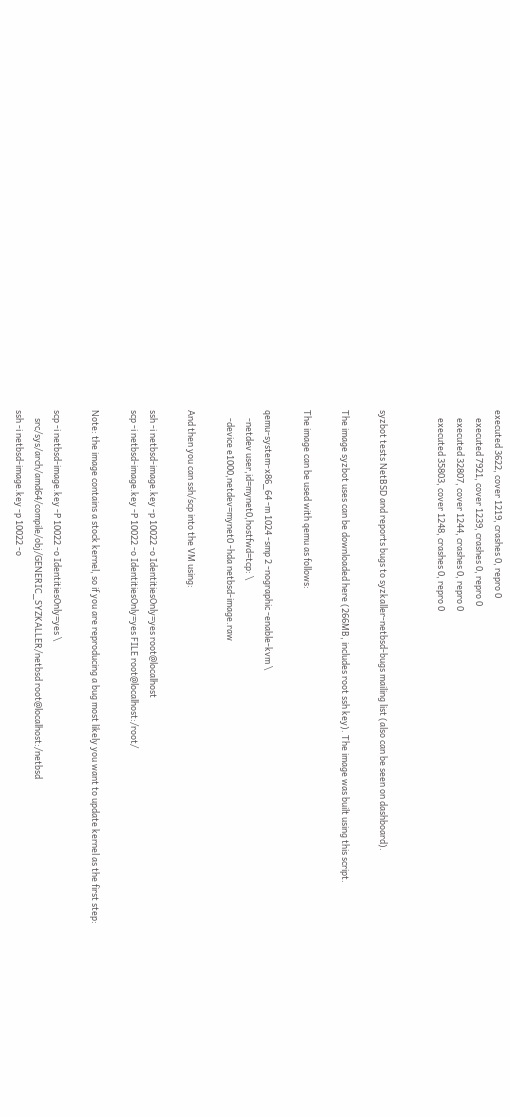executed 3622, cover 1219, crashes 0, repro 0
    executed 7921, cover 1239, crashes 0, repro 0
    executed 32807, cover 1244, crashes 0, repro 0
    executed 35803, cover 1248, crashes 0, repro 0


syzbot tests NetBSD and reports bugs to syzkaller-netbsd-bugs mailing list (also can be seen on dashboard).

The image syzbot uses can be downloaded here (266MB, includes root ssh key). The image was built using this script.

The image can be used with qemu as follows:

qemu-system-x86_64 -m 1024 -smp 2 -nographic -enable-kvm \
    -netdev user,id=mynet0,hostfwd=tcp: \
    -device e1000,netdev=mynet0 -hda netbsd-image.raw

And then you can ssh/scp into the VM using:

ssh -i netbsd-image.key -p 10022 -o IdentitiesOnly=yes root@localhost
scp -i netbsd-image.key -P 10022 -o IdentitiesOnly=yes FILE root@localhost:/root/

Note: the image contains a stock kernel, so if you are reproducing a bug most likely you want to update kernel as the first step:

scp -i netbsd-image.key -P 10022 -o IdentitiesOnly=yes \
    src/sys/arch/amd64/compile/obj/GENERIC_SYZKALLER/netbsd root@localhost:/netbsd
ssh -i netbsd-image.key -p 10022 -o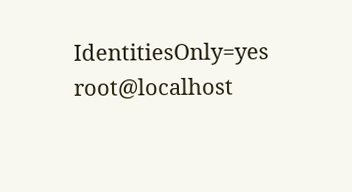IdentitiesOnly=yes root@localhost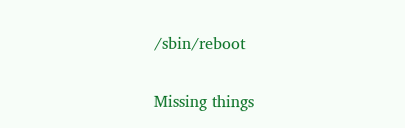/sbin/reboot

Missing things